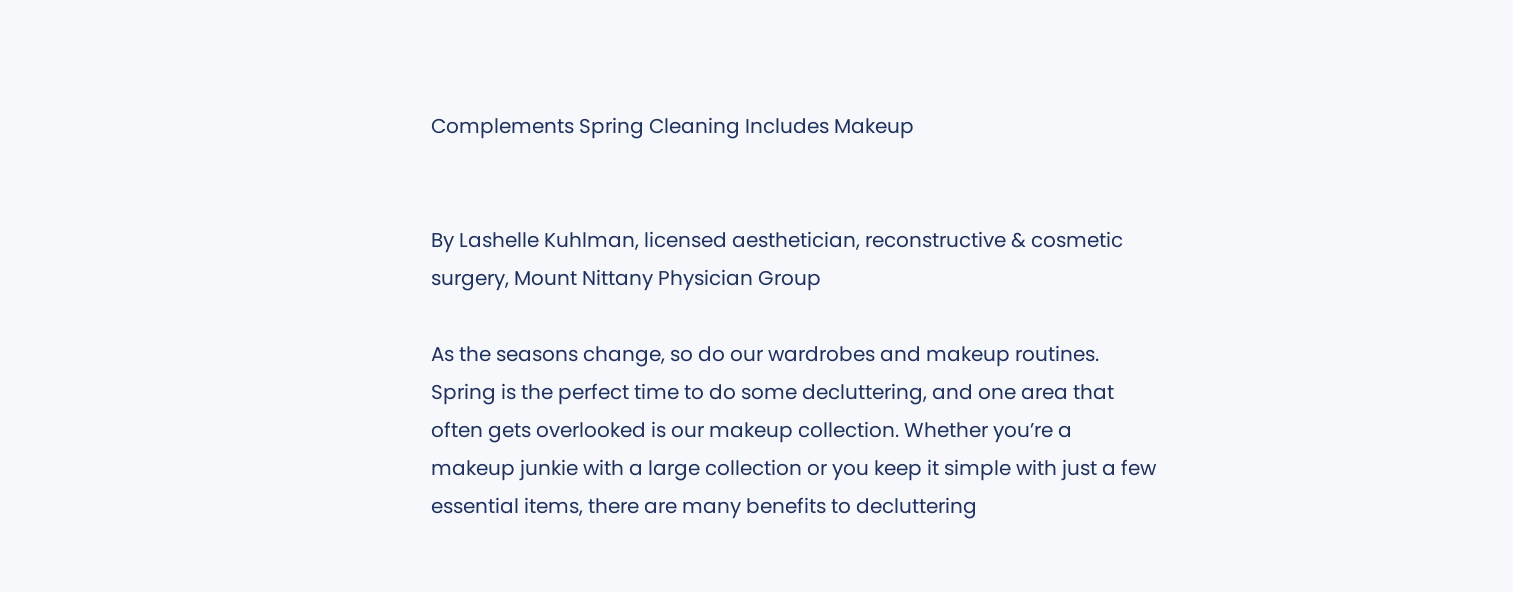Complements Spring Cleaning Includes Makeup


By Lashelle Kuhlman, licensed aesthetician, reconstructive & cosmetic surgery, Mount Nittany Physician Group

As the seasons change, so do our wardrobes and makeup routines. Spring is the perfect time to do some decluttering, and one area that often gets overlooked is our makeup collection. Whether you’re a makeup junkie with a large collection or you keep it simple with just a few essential items, there are many benefits to decluttering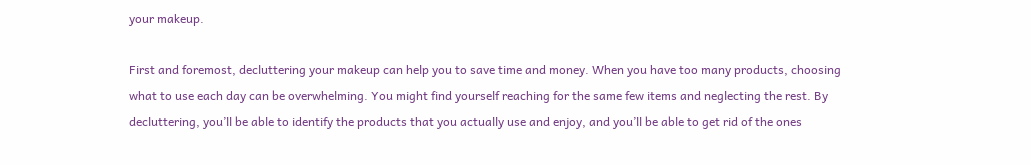your makeup.

First and foremost, decluttering your makeup can help you to save time and money. When you have too many products, choosing what to use each day can be overwhelming. You might find yourself reaching for the same few items and neglecting the rest. By decluttering, you’ll be able to identify the products that you actually use and enjoy, and you’ll be able to get rid of the ones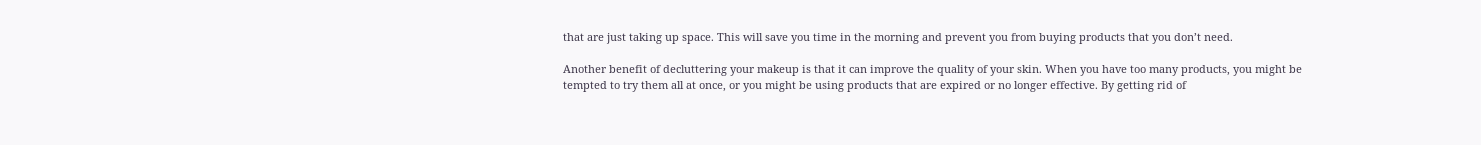that are just taking up space. This will save you time in the morning and prevent you from buying products that you don’t need.

Another benefit of decluttering your makeup is that it can improve the quality of your skin. When you have too many products, you might be tempted to try them all at once, or you might be using products that are expired or no longer effective. By getting rid of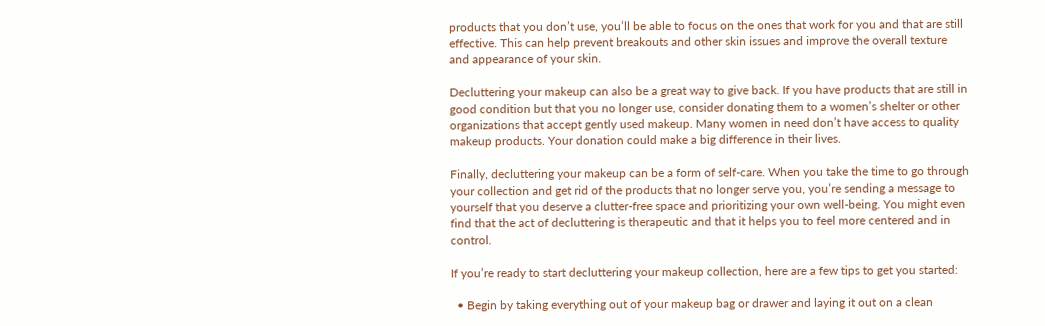products that you don’t use, you’ll be able to focus on the ones that work for you and that are still effective. This can help prevent breakouts and other skin issues and improve the overall texture and appearance of your skin.

Decluttering your makeup can also be a great way to give back. If you have products that are still in good condition but that you no longer use, consider donating them to a women’s shelter or other organizations that accept gently used makeup. Many women in need don’t have access to quality makeup products. Your donation could make a big difference in their lives.

Finally, decluttering your makeup can be a form of self-care. When you take the time to go through your collection and get rid of the products that no longer serve you, you’re sending a message to yourself that you deserve a clutter-free space and prioritizing your own well-being. You might even find that the act of decluttering is therapeutic and that it helps you to feel more centered and in control.

If you’re ready to start decluttering your makeup collection, here are a few tips to get you started:

  • Begin by taking everything out of your makeup bag or drawer and laying it out on a clean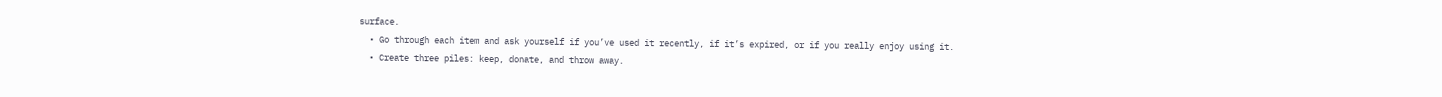surface.
  • Go through each item and ask yourself if you’ve used it recently, if it’s expired, or if you really enjoy using it.
  • Create three piles: keep, donate, and throw away.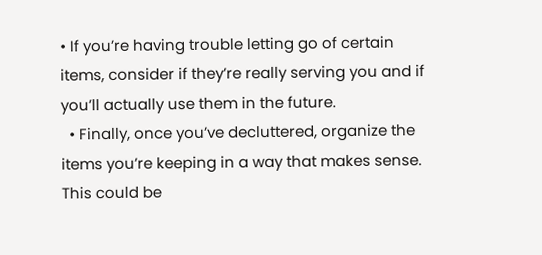• If you’re having trouble letting go of certain items, consider if they’re really serving you and if you’ll actually use them in the future.
  • Finally, once you’ve decluttered, organize the items you’re keeping in a way that makes sense. This could be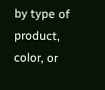by type of product, color, or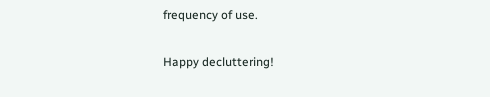frequency of use.

Happy decluttering!